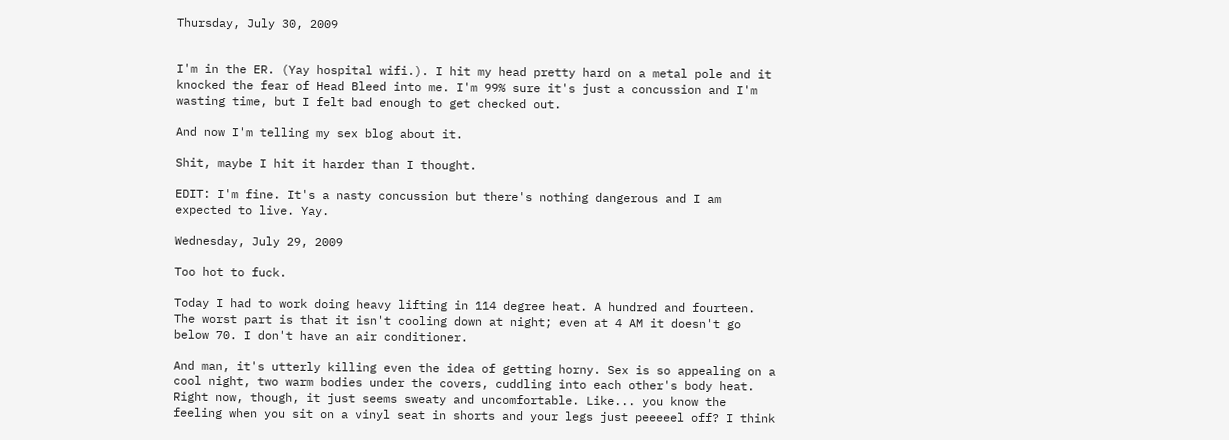Thursday, July 30, 2009


I'm in the ER. (Yay hospital wifi.). I hit my head pretty hard on a metal pole and it knocked the fear of Head Bleed into me. I'm 99% sure it's just a concussion and I'm wasting time, but I felt bad enough to get checked out.

And now I'm telling my sex blog about it.

Shit, maybe I hit it harder than I thought.

EDIT: I'm fine. It's a nasty concussion but there's nothing dangerous and I am expected to live. Yay.

Wednesday, July 29, 2009

Too hot to fuck.

Today I had to work doing heavy lifting in 114 degree heat. A hundred and fourteen. The worst part is that it isn't cooling down at night; even at 4 AM it doesn't go below 70. I don't have an air conditioner.

And man, it's utterly killing even the idea of getting horny. Sex is so appealing on a cool night, two warm bodies under the covers, cuddling into each other's body heat. Right now, though, it just seems sweaty and uncomfortable. Like... you know the feeling when you sit on a vinyl seat in shorts and your legs just peeeeel off? I think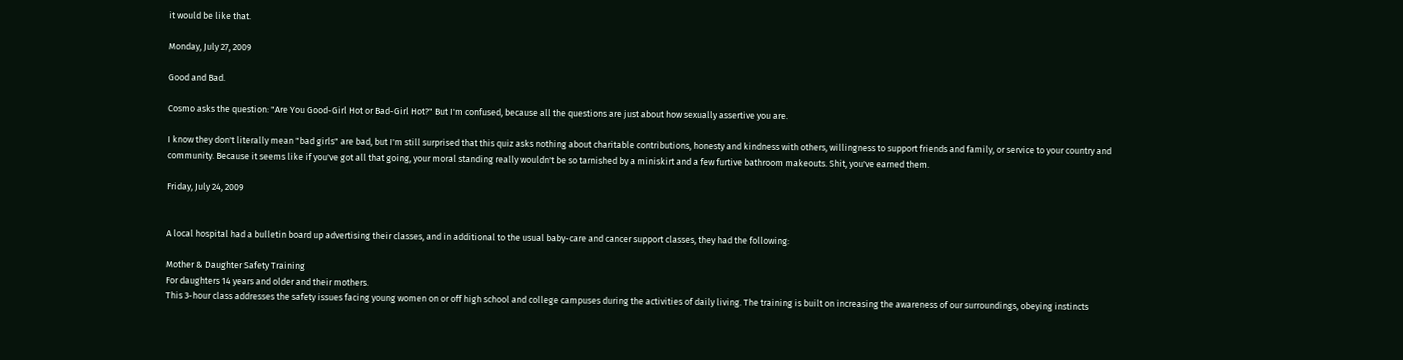it would be like that.

Monday, July 27, 2009

Good and Bad.

Cosmo asks the question: "Are You Good-Girl Hot or Bad-Girl Hot?" But I'm confused, because all the questions are just about how sexually assertive you are.

I know they don't literally mean "bad girls" are bad, but I'm still surprised that this quiz asks nothing about charitable contributions, honesty and kindness with others, willingness to support friends and family, or service to your country and community. Because it seems like if you've got all that going, your moral standing really wouldn't be so tarnished by a miniskirt and a few furtive bathroom makeouts. Shit, you've earned them.

Friday, July 24, 2009


A local hospital had a bulletin board up advertising their classes, and in additional to the usual baby-care and cancer support classes, they had the following:

Mother & Daughter Safety Training
For daughters 14 years and older and their mothers.
This 3-hour class addresses the safety issues facing young women on or off high school and college campuses during the activities of daily living. The training is built on increasing the awareness of our surroundings, obeying instincts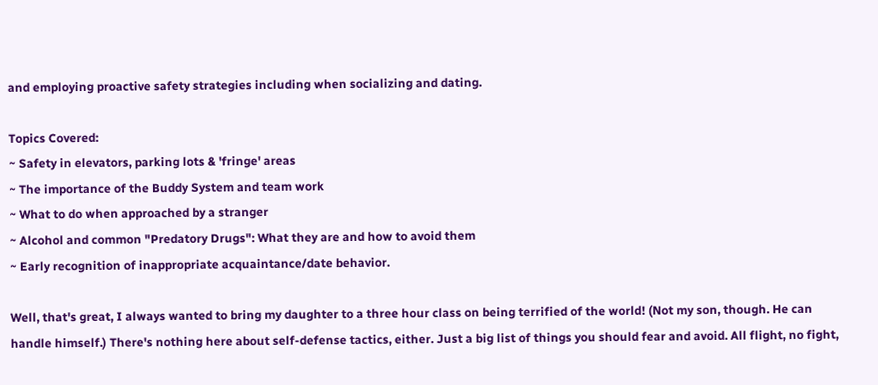and employing proactive safety strategies including when socializing and dating.

Topics Covered:
~ Safety in elevators, parking lots & 'fringe' areas
~ The importance of the Buddy System and team work
~ What to do when approached by a stranger
~ Alcohol and common "Predatory Drugs": What they are and how to avoid them
~ Early recognition of inappropriate acquaintance/date behavior.

Well, that's great, I always wanted to bring my daughter to a three hour class on being terrified of the world! (Not my son, though. He can handle himself.) There's nothing here about self-defense tactics, either. Just a big list of things you should fear and avoid. All flight, no fight,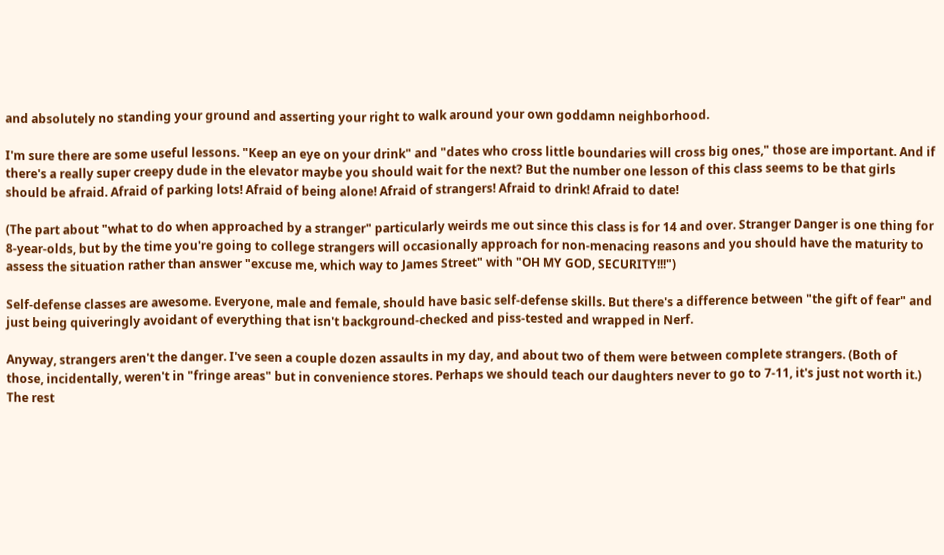and absolutely no standing your ground and asserting your right to walk around your own goddamn neighborhood.

I'm sure there are some useful lessons. "Keep an eye on your drink" and "dates who cross little boundaries will cross big ones," those are important. And if there's a really super creepy dude in the elevator maybe you should wait for the next? But the number one lesson of this class seems to be that girls should be afraid. Afraid of parking lots! Afraid of being alone! Afraid of strangers! Afraid to drink! Afraid to date!

(The part about "what to do when approached by a stranger" particularly weirds me out since this class is for 14 and over. Stranger Danger is one thing for 8-year-olds, but by the time you're going to college strangers will occasionally approach for non-menacing reasons and you should have the maturity to assess the situation rather than answer "excuse me, which way to James Street" with "OH MY GOD, SECURITY!!!")

Self-defense classes are awesome. Everyone, male and female, should have basic self-defense skills. But there's a difference between "the gift of fear" and just being quiveringly avoidant of everything that isn't background-checked and piss-tested and wrapped in Nerf.

Anyway, strangers aren't the danger. I've seen a couple dozen assaults in my day, and about two of them were between complete strangers. (Both of those, incidentally, weren't in "fringe areas" but in convenience stores. Perhaps we should teach our daughters never to go to 7-11, it's just not worth it.) The rest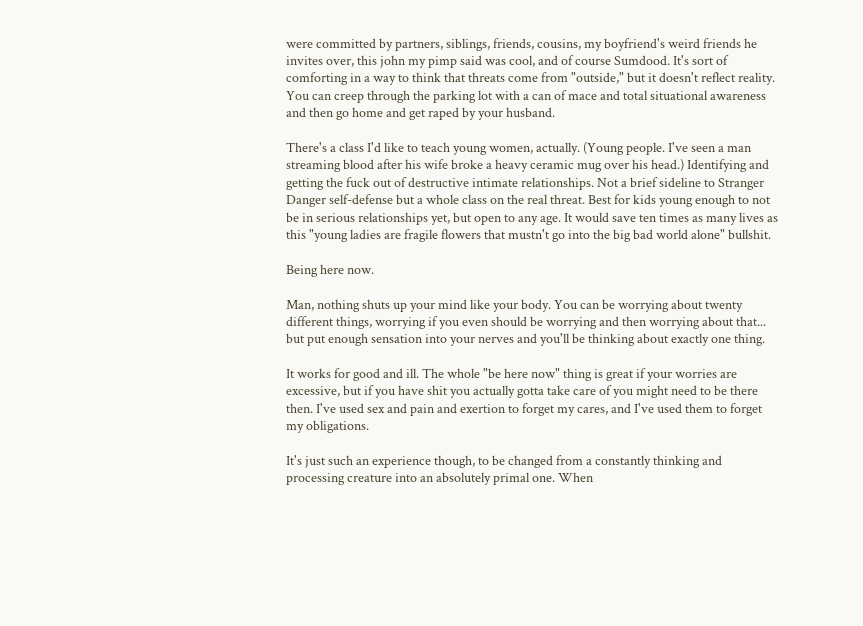were committed by partners, siblings, friends, cousins, my boyfriend's weird friends he invites over, this john my pimp said was cool, and of course Sumdood. It's sort of comforting in a way to think that threats come from "outside," but it doesn't reflect reality. You can creep through the parking lot with a can of mace and total situational awareness and then go home and get raped by your husband.

There's a class I'd like to teach young women, actually. (Young people. I've seen a man streaming blood after his wife broke a heavy ceramic mug over his head.) Identifying and getting the fuck out of destructive intimate relationships. Not a brief sideline to Stranger Danger self-defense but a whole class on the real threat. Best for kids young enough to not be in serious relationships yet, but open to any age. It would save ten times as many lives as this "young ladies are fragile flowers that mustn't go into the big bad world alone" bullshit.

Being here now.

Man, nothing shuts up your mind like your body. You can be worrying about twenty different things, worrying if you even should be worrying and then worrying about that... but put enough sensation into your nerves and you'll be thinking about exactly one thing.

It works for good and ill. The whole "be here now" thing is great if your worries are excessive, but if you have shit you actually gotta take care of you might need to be there then. I've used sex and pain and exertion to forget my cares, and I've used them to forget my obligations.

It's just such an experience though, to be changed from a constantly thinking and processing creature into an absolutely primal one. When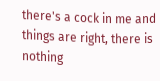there's a cock in me and things are right, there is nothing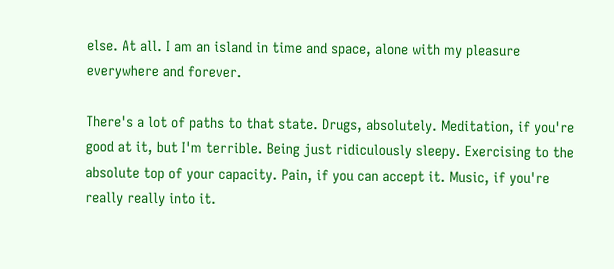else. At all. I am an island in time and space, alone with my pleasure everywhere and forever.

There's a lot of paths to that state. Drugs, absolutely. Meditation, if you're good at it, but I'm terrible. Being just ridiculously sleepy. Exercising to the absolute top of your capacity. Pain, if you can accept it. Music, if you're really really into it.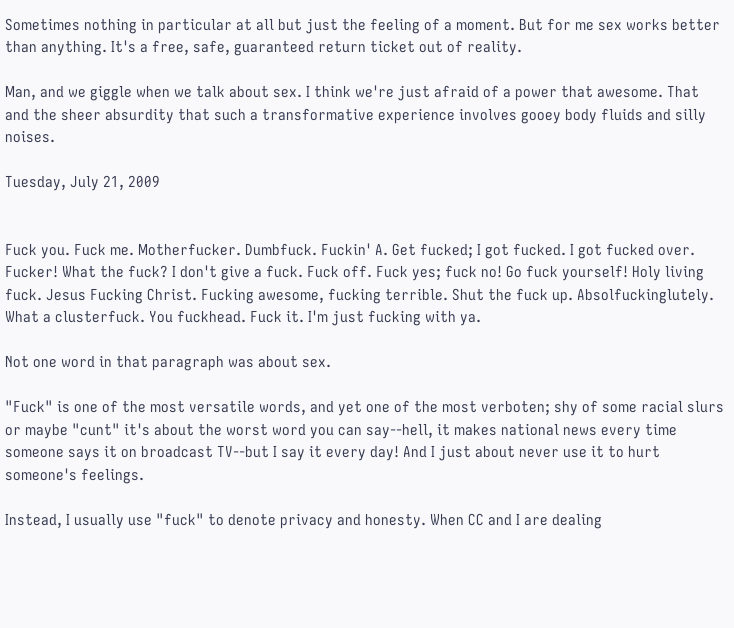Sometimes nothing in particular at all but just the feeling of a moment. But for me sex works better than anything. It's a free, safe, guaranteed return ticket out of reality.

Man, and we giggle when we talk about sex. I think we're just afraid of a power that awesome. That and the sheer absurdity that such a transformative experience involves gooey body fluids and silly noises.

Tuesday, July 21, 2009


Fuck you. Fuck me. Motherfucker. Dumbfuck. Fuckin' A. Get fucked; I got fucked. I got fucked over. Fucker! What the fuck? I don't give a fuck. Fuck off. Fuck yes; fuck no! Go fuck yourself! Holy living fuck. Jesus Fucking Christ. Fucking awesome, fucking terrible. Shut the fuck up. Absolfuckinglutely. What a clusterfuck. You fuckhead. Fuck it. I'm just fucking with ya.

Not one word in that paragraph was about sex.

"Fuck" is one of the most versatile words, and yet one of the most verboten; shy of some racial slurs or maybe "cunt" it's about the worst word you can say--hell, it makes national news every time someone says it on broadcast TV--but I say it every day! And I just about never use it to hurt someone's feelings.

Instead, I usually use "fuck" to denote privacy and honesty. When CC and I are dealing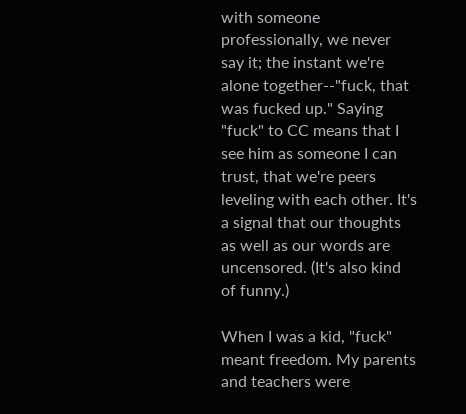with someone professionally, we never say it; the instant we're alone together--"fuck, that was fucked up." Saying "fuck" to CC means that I see him as someone I can trust, that we're peers leveling with each other. It's a signal that our thoughts as well as our words are uncensored. (It's also kind of funny.)

When I was a kid, "fuck" meant freedom. My parents and teachers were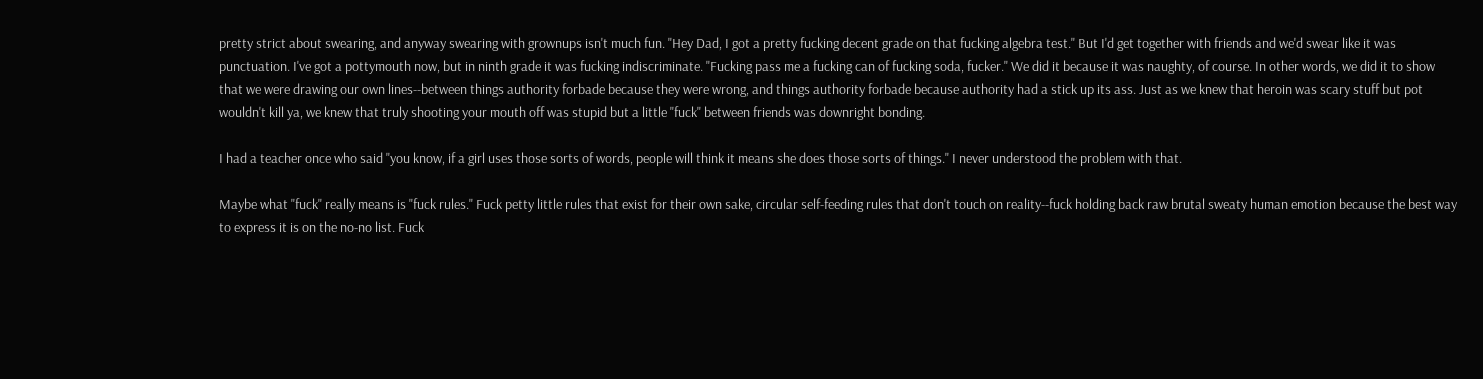pretty strict about swearing, and anyway swearing with grownups isn't much fun. "Hey Dad, I got a pretty fucking decent grade on that fucking algebra test." But I'd get together with friends and we'd swear like it was punctuation. I've got a pottymouth now, but in ninth grade it was fucking indiscriminate. "Fucking pass me a fucking can of fucking soda, fucker." We did it because it was naughty, of course. In other words, we did it to show that we were drawing our own lines--between things authority forbade because they were wrong, and things authority forbade because authority had a stick up its ass. Just as we knew that heroin was scary stuff but pot wouldn't kill ya, we knew that truly shooting your mouth off was stupid but a little "fuck" between friends was downright bonding.

I had a teacher once who said "you know, if a girl uses those sorts of words, people will think it means she does those sorts of things." I never understood the problem with that.

Maybe what "fuck" really means is "fuck rules." Fuck petty little rules that exist for their own sake, circular self-feeding rules that don't touch on reality--fuck holding back raw brutal sweaty human emotion because the best way to express it is on the no-no list. Fuck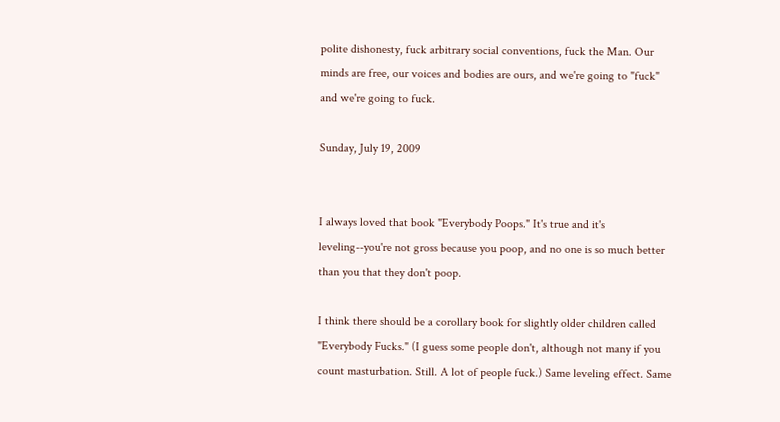polite dishonesty, fuck arbitrary social conventions, fuck the Man. Our minds are free, our voices and bodies are ours, and we're going to "fuck" and we're going to fuck.

Sunday, July 19, 2009


I always loved that book "Everybody Poops." It's true and it's leveling--you're not gross because you poop, and no one is so much better than you that they don't poop.

I think there should be a corollary book for slightly older children called "Everybody Fucks." (I guess some people don't, although not many if you count masturbation. Still. A lot of people fuck.) Same leveling effect. Same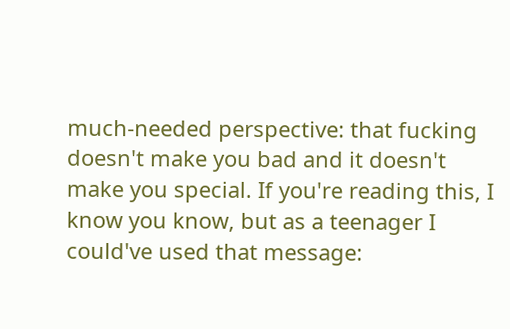much-needed perspective: that fucking doesn't make you bad and it doesn't make you special. If you're reading this, I know you know, but as a teenager I could've used that message: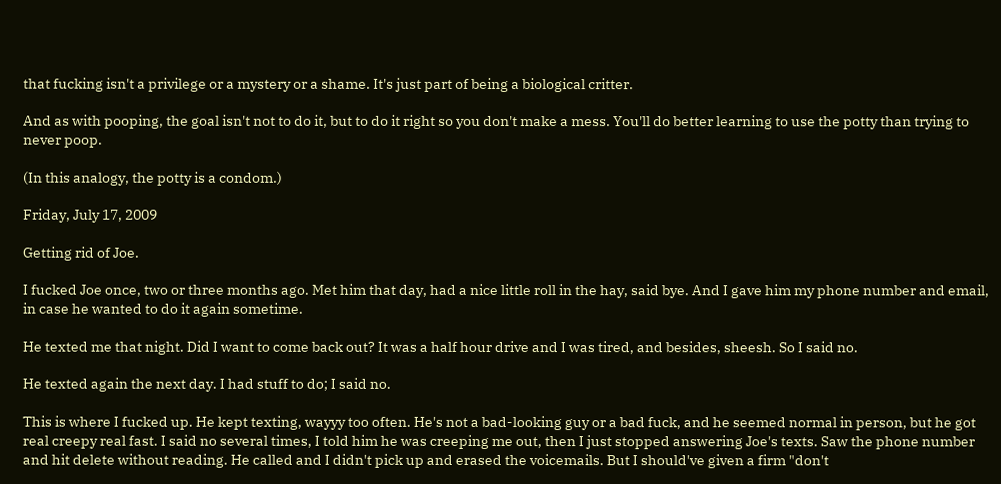that fucking isn't a privilege or a mystery or a shame. It's just part of being a biological critter.

And as with pooping, the goal isn't not to do it, but to do it right so you don't make a mess. You'll do better learning to use the potty than trying to never poop.

(In this analogy, the potty is a condom.)

Friday, July 17, 2009

Getting rid of Joe.

I fucked Joe once, two or three months ago. Met him that day, had a nice little roll in the hay, said bye. And I gave him my phone number and email, in case he wanted to do it again sometime.

He texted me that night. Did I want to come back out? It was a half hour drive and I was tired, and besides, sheesh. So I said no.

He texted again the next day. I had stuff to do; I said no.

This is where I fucked up. He kept texting, wayyy too often. He's not a bad-looking guy or a bad fuck, and he seemed normal in person, but he got real creepy real fast. I said no several times, I told him he was creeping me out, then I just stopped answering Joe's texts. Saw the phone number and hit delete without reading. He called and I didn't pick up and erased the voicemails. But I should've given a firm "don't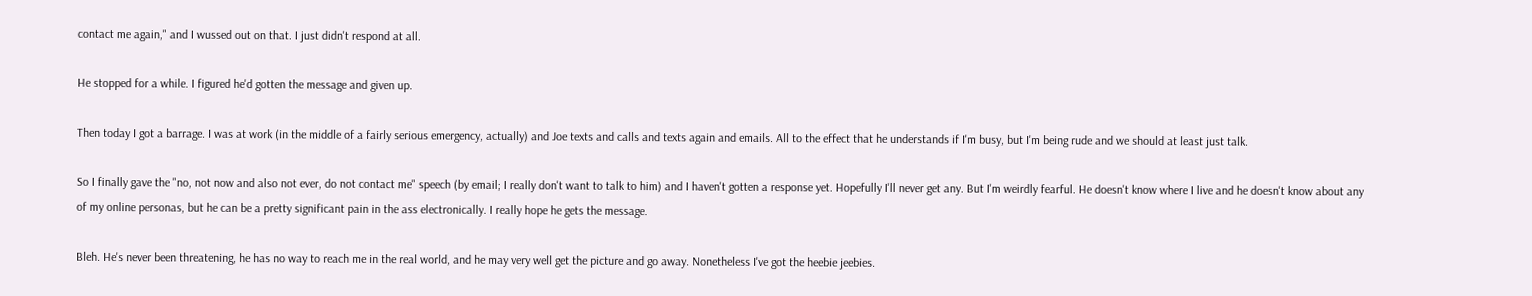contact me again," and I wussed out on that. I just didn't respond at all.

He stopped for a while. I figured he'd gotten the message and given up.

Then today I got a barrage. I was at work (in the middle of a fairly serious emergency, actually) and Joe texts and calls and texts again and emails. All to the effect that he understands if I'm busy, but I'm being rude and we should at least just talk.

So I finally gave the "no, not now and also not ever, do not contact me" speech (by email; I really don't want to talk to him) and I haven't gotten a response yet. Hopefully I'll never get any. But I'm weirdly fearful. He doesn't know where I live and he doesn't know about any of my online personas, but he can be a pretty significant pain in the ass electronically. I really hope he gets the message.

Bleh. He's never been threatening, he has no way to reach me in the real world, and he may very well get the picture and go away. Nonetheless I've got the heebie jeebies.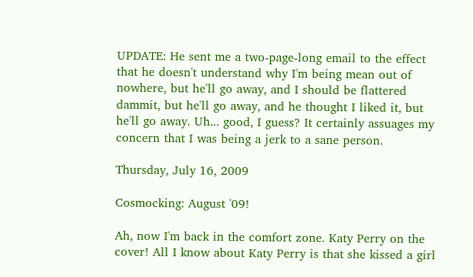UPDATE: He sent me a two-page-long email to the effect that he doesn't understand why I'm being mean out of nowhere, but he'll go away, and I should be flattered dammit, but he'll go away, and he thought I liked it, but he'll go away. Uh... good, I guess? It certainly assuages my concern that I was being a jerk to a sane person.

Thursday, July 16, 2009

Cosmocking: August '09!

Ah, now I'm back in the comfort zone. Katy Perry on the cover! All I know about Katy Perry is that she kissed a girl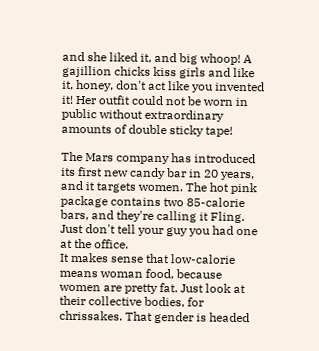and she liked it, and big whoop! A gajillion chicks kiss girls and like it, honey, don't act like you invented it! Her outfit could not be worn in public without extraordinary amounts of double sticky tape!

The Mars company has introduced its first new candy bar in 20 years, and it targets women. The hot pink package contains two 85-calorie bars, and they're calling it Fling. Just don't tell your guy you had one at the office.
It makes sense that low-calorie means woman food, because women are pretty fat. Just look at their collective bodies, for chrissakes. That gender is headed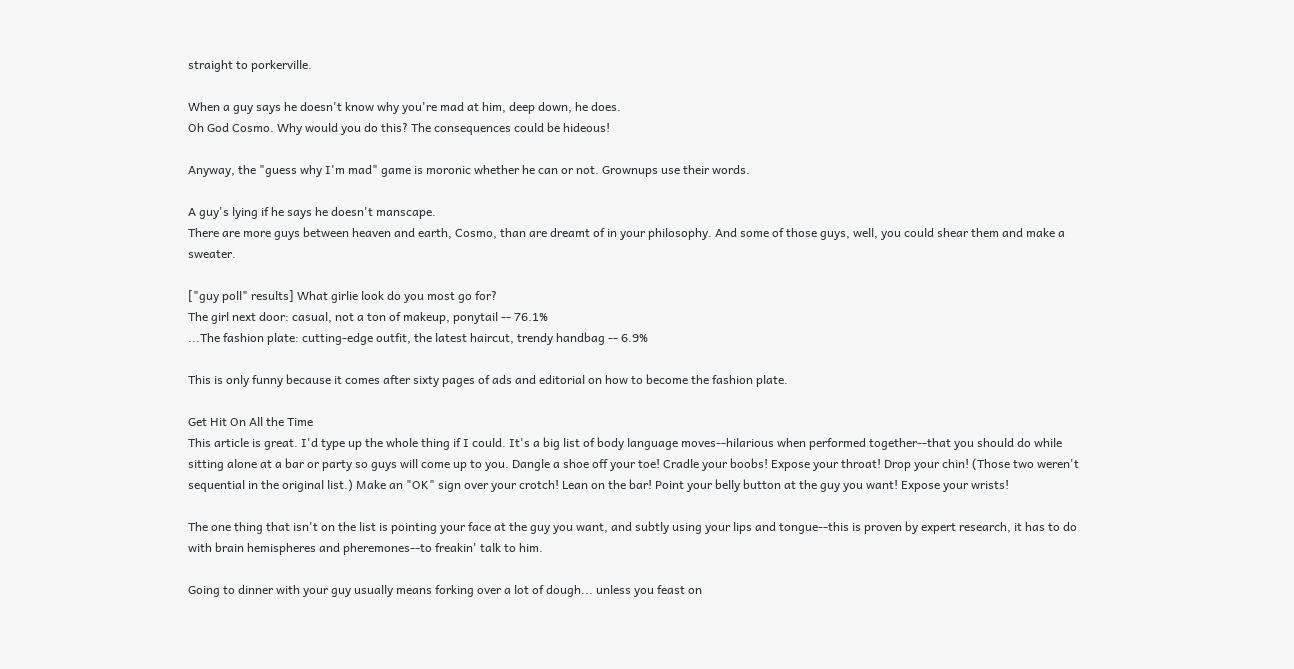straight to porkerville.

When a guy says he doesn't know why you're mad at him, deep down, he does.
Oh God Cosmo. Why would you do this? The consequences could be hideous!

Anyway, the "guess why I'm mad" game is moronic whether he can or not. Grownups use their words.

A guy's lying if he says he doesn't manscape.
There are more guys between heaven and earth, Cosmo, than are dreamt of in your philosophy. And some of those guys, well, you could shear them and make a sweater.

["guy poll" results] What girlie look do you most go for?
The girl next door: casual, not a ton of makeup, ponytail -- 76.1%
...The fashion plate: cutting-edge outfit, the latest haircut, trendy handbag -- 6.9%

This is only funny because it comes after sixty pages of ads and editorial on how to become the fashion plate.

Get Hit On All the Time
This article is great. I'd type up the whole thing if I could. It's a big list of body language moves--hilarious when performed together--that you should do while sitting alone at a bar or party so guys will come up to you. Dangle a shoe off your toe! Cradle your boobs! Expose your throat! Drop your chin! (Those two weren't sequential in the original list.) Make an "OK" sign over your crotch! Lean on the bar! Point your belly button at the guy you want! Expose your wrists!

The one thing that isn't on the list is pointing your face at the guy you want, and subtly using your lips and tongue--this is proven by expert research, it has to do with brain hemispheres and pheremones--to freakin' talk to him.

Going to dinner with your guy usually means forking over a lot of dough... unless you feast on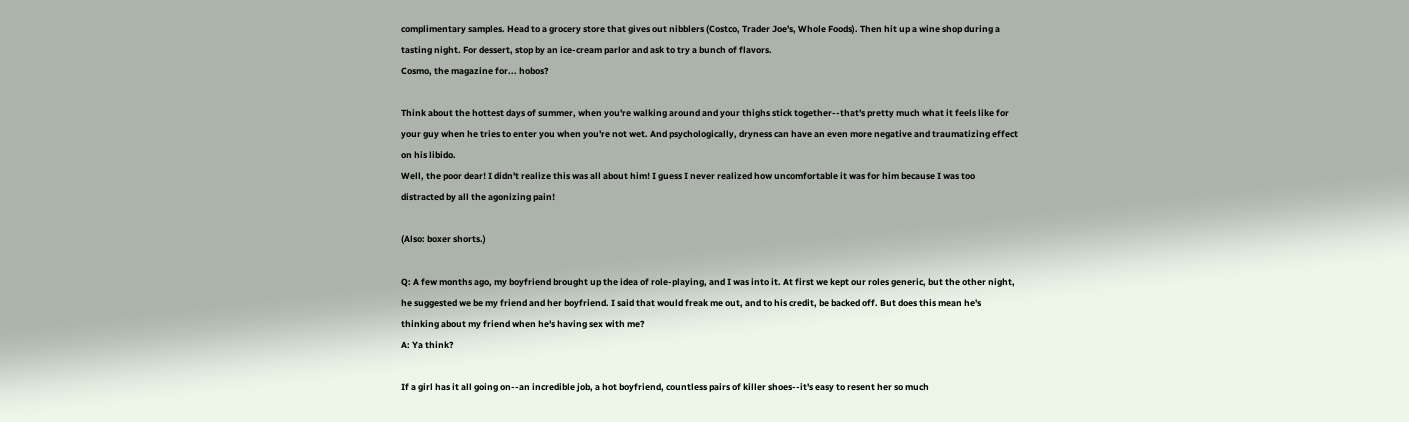complimentary samples. Head to a grocery store that gives out nibblers (Costco, Trader Joe's, Whole Foods). Then hit up a wine shop during a tasting night. For dessert, stop by an ice-cream parlor and ask to try a bunch of flavors.
Cosmo, the magazine for... hobos?

Think about the hottest days of summer, when you're walking around and your thighs stick together--that's pretty much what it feels like for your guy when he tries to enter you when you're not wet. And psychologically, dryness can have an even more negative and traumatizing effect on his libido.
Well, the poor dear! I didn't realize this was all about him! I guess I never realized how uncomfortable it was for him because I was too distracted by all the agonizing pain!

(Also: boxer shorts.)

Q: A few months ago, my boyfriend brought up the idea of role-playing, and I was into it. At first we kept our roles generic, but the other night, he suggested we be my friend and her boyfriend. I said that would freak me out, and to his credit, be backed off. But does this mean he's thinking about my friend when he's having sex with me?
A: Ya think?

If a girl has it all going on--an incredible job, a hot boyfriend, countless pairs of killer shoes--it's easy to resent her so much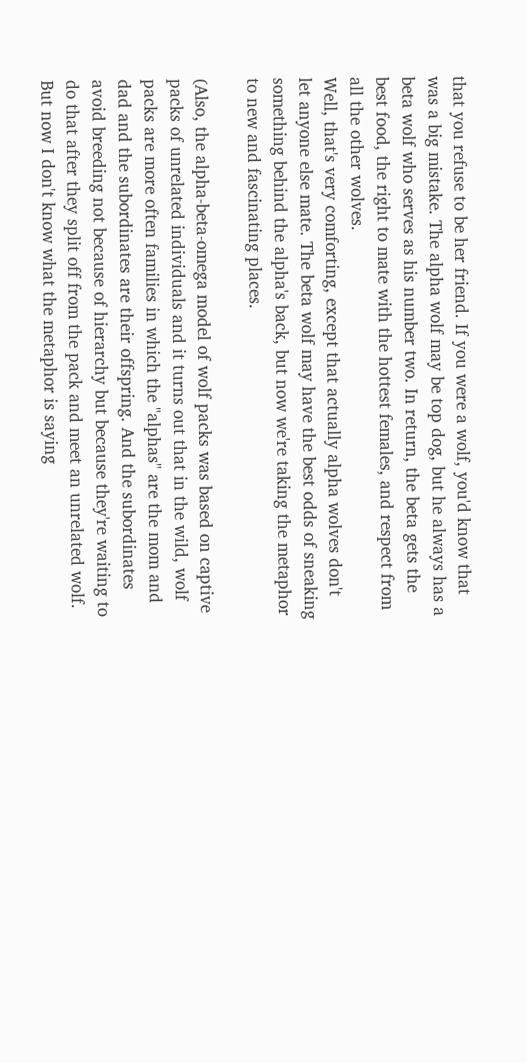that you refuse to be her friend. If you were a wolf, you'd know that was a big mistake. The alpha wolf may be top dog, but he always has a beta wolf who serves as his number two. In return, the beta gets the best food, the right to mate with the hottest females, and respect from all the other wolves.
Well, that's very comforting, except that actually alpha wolves don't let anyone else mate. The beta wolf may have the best odds of sneaking something behind the alpha's back, but now we're taking the metaphor to new and fascinating places.

(Also, the alpha-beta-omega model of wolf packs was based on captive packs of unrelated individuals and it turns out that in the wild, wolf packs are more often families in which the "alphas" are the mom and dad and the subordinates are their offspring. And the subordinates avoid breeding not because of hierarchy but because they're waiting to do that after they split off from the pack and meet an unrelated wolf. But now I don't know what the metaphor is saying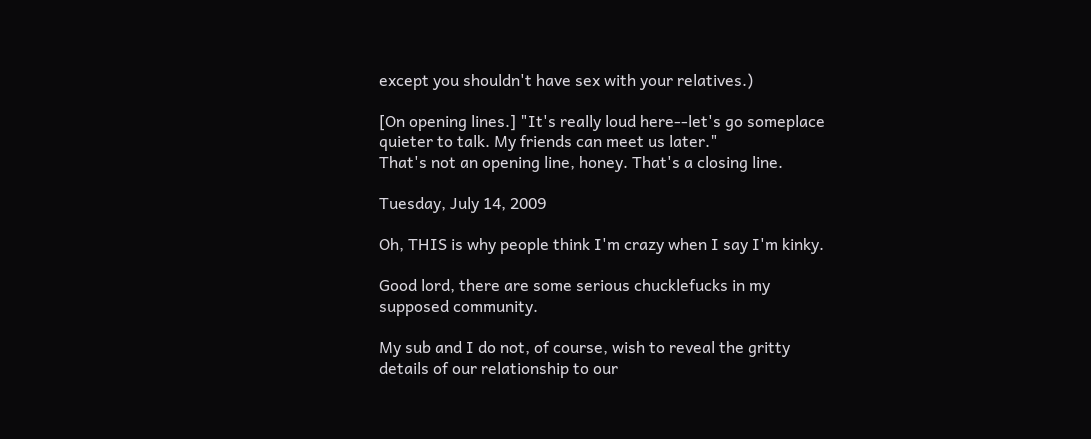except you shouldn't have sex with your relatives.)

[On opening lines.] "It's really loud here--let's go someplace quieter to talk. My friends can meet us later."
That's not an opening line, honey. That's a closing line.

Tuesday, July 14, 2009

Oh, THIS is why people think I'm crazy when I say I'm kinky.

Good lord, there are some serious chucklefucks in my supposed community.

My sub and I do not, of course, wish to reveal the gritty details of our relationship to our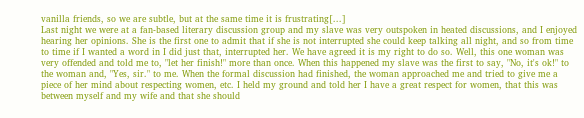vanilla friends, so we are subtle, but at the same time it is frustrating[...]
Last night we were at a fan-based literary discussion group and my slave was very outspoken in heated discussions, and I enjoyed hearing her opinions. She is the first one to admit that if she is not interrupted she could keep talking all night, and so from time to time if I wanted a word in I did just that, interrupted her. We have agreed it is my right to do so. Well, this one woman was very offended and told me to, "let her finish!" more than once. When this happened my slave was the first to say, "No, it's ok!" to the woman and, "Yes, sir." to me. When the formal discussion had finished, the woman approached me and tried to give me a piece of her mind about respecting women, etc. I held my ground and told her I have a great respect for women, that this was between myself and my wife and that she should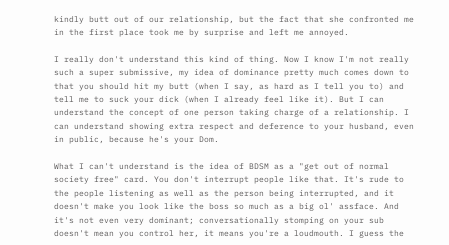kindly butt out of our relationship, but the fact that she confronted me in the first place took me by surprise and left me annoyed.

I really don't understand this kind of thing. Now I know I'm not really such a super submissive, my idea of dominance pretty much comes down to that you should hit my butt (when I say, as hard as I tell you to) and tell me to suck your dick (when I already feel like it). But I can understand the concept of one person taking charge of a relationship. I can understand showing extra respect and deference to your husband, even in public, because he's your Dom.

What I can't understand is the idea of BDSM as a "get out of normal society free" card. You don't interrupt people like that. It's rude to the people listening as well as the person being interrupted, and it doesn't make you look like the boss so much as a big ol' assface. And it's not even very dominant; conversationally stomping on your sub doesn't mean you control her, it means you're a loudmouth. I guess the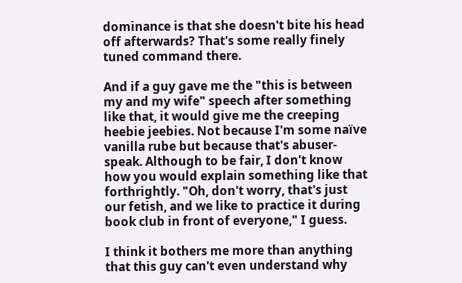dominance is that she doesn't bite his head off afterwards? That's some really finely tuned command there.

And if a guy gave me the "this is between my and my wife" speech after something like that, it would give me the creeping heebie jeebies. Not because I'm some naïve vanilla rube but because that's abuser-speak. Although to be fair, I don't know how you would explain something like that forthrightly. "Oh, don't worry, that's just our fetish, and we like to practice it during book club in front of everyone," I guess.

I think it bothers me more than anything that this guy can't even understand why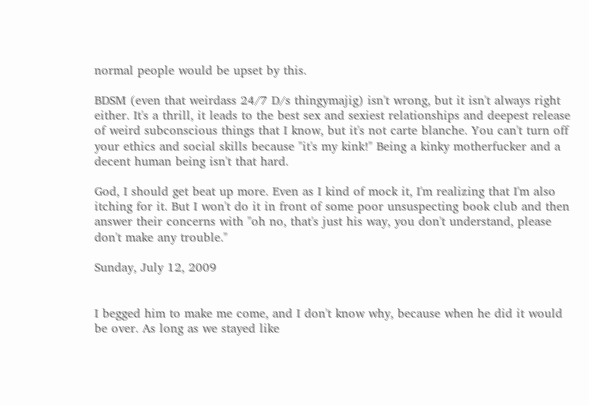normal people would be upset by this.

BDSM (even that weirdass 24/7 D/s thingymajig) isn't wrong, but it isn't always right either. It's a thrill, it leads to the best sex and sexiest relationships and deepest release of weird subconscious things that I know, but it's not carte blanche. You can't turn off your ethics and social skills because "it's my kink!" Being a kinky motherfucker and a decent human being isn't that hard.

God, I should get beat up more. Even as I kind of mock it, I'm realizing that I'm also itching for it. But I won't do it in front of some poor unsuspecting book club and then answer their concerns with "oh no, that's just his way, you don't understand, please don't make any trouble."

Sunday, July 12, 2009


I begged him to make me come, and I don't know why, because when he did it would be over. As long as we stayed like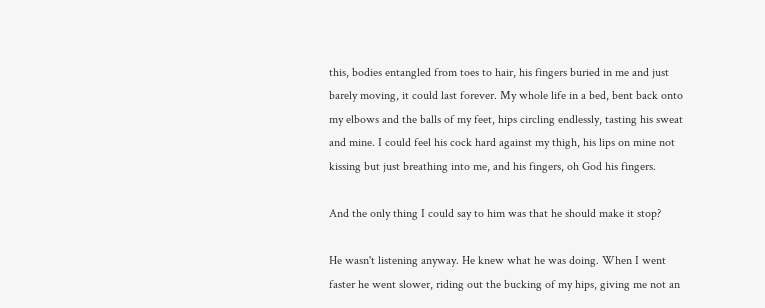this, bodies entangled from toes to hair, his fingers buried in me and just barely moving, it could last forever. My whole life in a bed, bent back onto my elbows and the balls of my feet, hips circling endlessly, tasting his sweat and mine. I could feel his cock hard against my thigh, his lips on mine not kissing but just breathing into me, and his fingers, oh God his fingers.

And the only thing I could say to him was that he should make it stop?

He wasn't listening anyway. He knew what he was doing. When I went faster he went slower, riding out the bucking of my hips, giving me not an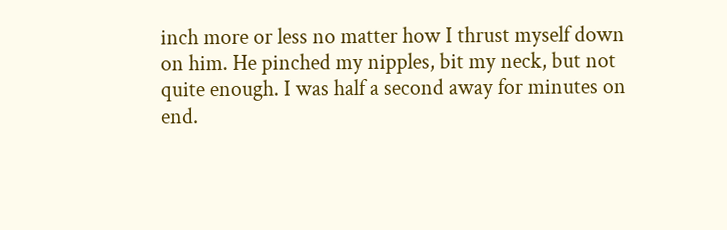inch more or less no matter how I thrust myself down on him. He pinched my nipples, bit my neck, but not quite enough. I was half a second away for minutes on end.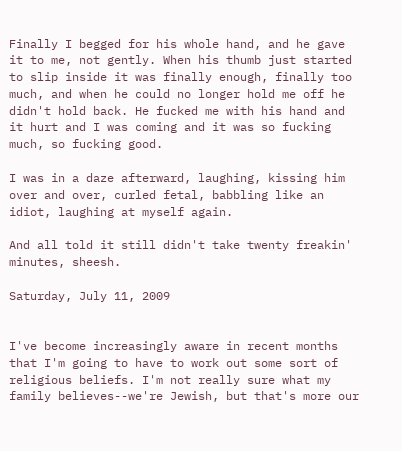Finally I begged for his whole hand, and he gave it to me, not gently. When his thumb just started to slip inside it was finally enough, finally too much, and when he could no longer hold me off he didn't hold back. He fucked me with his hand and it hurt and I was coming and it was so fucking much, so fucking good.

I was in a daze afterward, laughing, kissing him over and over, curled fetal, babbling like an idiot, laughing at myself again.

And all told it still didn't take twenty freakin' minutes, sheesh.

Saturday, July 11, 2009


I've become increasingly aware in recent months that I'm going to have to work out some sort of religious beliefs. I'm not really sure what my family believes--we're Jewish, but that's more our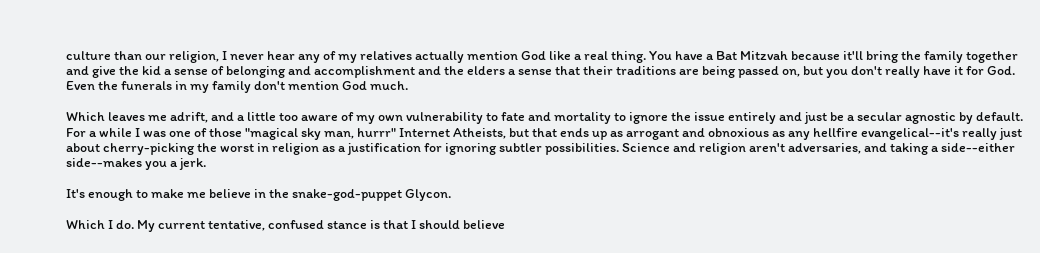culture than our religion, I never hear any of my relatives actually mention God like a real thing. You have a Bat Mitzvah because it'll bring the family together and give the kid a sense of belonging and accomplishment and the elders a sense that their traditions are being passed on, but you don't really have it for God. Even the funerals in my family don't mention God much.

Which leaves me adrift, and a little too aware of my own vulnerability to fate and mortality to ignore the issue entirely and just be a secular agnostic by default. For a while I was one of those "magical sky man, hurrr" Internet Atheists, but that ends up as arrogant and obnoxious as any hellfire evangelical--it's really just about cherry-picking the worst in religion as a justification for ignoring subtler possibilities. Science and religion aren't adversaries, and taking a side--either side--makes you a jerk.

It's enough to make me believe in the snake-god-puppet Glycon.

Which I do. My current tentative, confused stance is that I should believe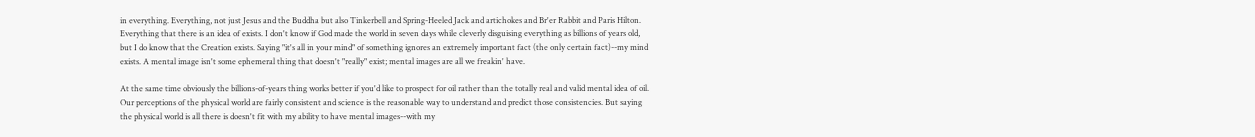in everything. Everything, not just Jesus and the Buddha but also Tinkerbell and Spring-Heeled Jack and artichokes and Br'er Rabbit and Paris Hilton. Everything that there is an idea of exists. I don't know if God made the world in seven days while cleverly disguising everything as billions of years old, but I do know that the Creation exists. Saying "it's all in your mind" of something ignores an extremely important fact (the only certain fact)--my mind exists. A mental image isn't some ephemeral thing that doesn't "really" exist; mental images are all we freakin' have.

At the same time obviously the billions-of-years thing works better if you'd like to prospect for oil rather than the totally real and valid mental idea of oil. Our perceptions of the physical world are fairly consistent and science is the reasonable way to understand and predict those consistencies. But saying the physical world is all there is doesn't fit with my ability to have mental images--with my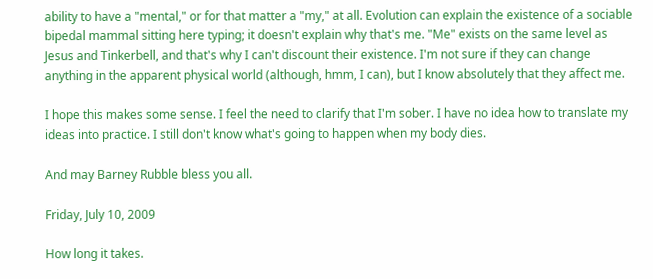ability to have a "mental," or for that matter a "my," at all. Evolution can explain the existence of a sociable bipedal mammal sitting here typing; it doesn't explain why that's me. "Me" exists on the same level as Jesus and Tinkerbell, and that's why I can't discount their existence. I'm not sure if they can change anything in the apparent physical world (although, hmm, I can), but I know absolutely that they affect me.

I hope this makes some sense. I feel the need to clarify that I'm sober. I have no idea how to translate my ideas into practice. I still don't know what's going to happen when my body dies.

And may Barney Rubble bless you all.

Friday, July 10, 2009

How long it takes.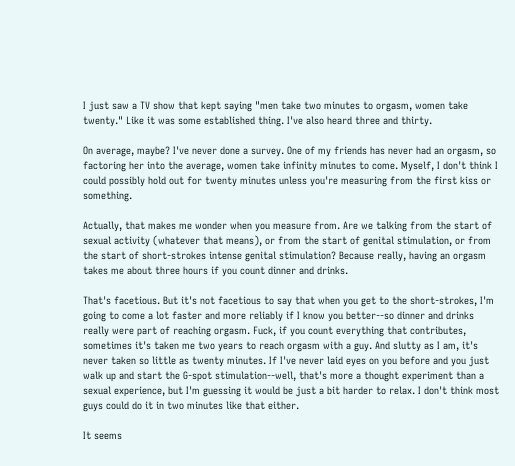I just saw a TV show that kept saying "men take two minutes to orgasm, women take twenty." Like it was some established thing. I've also heard three and thirty.

On average, maybe? I've never done a survey. One of my friends has never had an orgasm, so factoring her into the average, women take infinity minutes to come. Myself, I don't think I could possibly hold out for twenty minutes unless you're measuring from the first kiss or something.

Actually, that makes me wonder when you measure from. Are we talking from the start of sexual activity (whatever that means), or from the start of genital stimulation, or from the start of short-strokes intense genital stimulation? Because really, having an orgasm takes me about three hours if you count dinner and drinks.

That's facetious. But it's not facetious to say that when you get to the short-strokes, I'm going to come a lot faster and more reliably if I know you better--so dinner and drinks really were part of reaching orgasm. Fuck, if you count everything that contributes, sometimes it's taken me two years to reach orgasm with a guy. And slutty as I am, it's never taken so little as twenty minutes. If I've never laid eyes on you before and you just walk up and start the G-spot stimulation--well, that's more a thought experiment than a sexual experience, but I'm guessing it would be just a bit harder to relax. I don't think most guys could do it in two minutes like that either.

It seems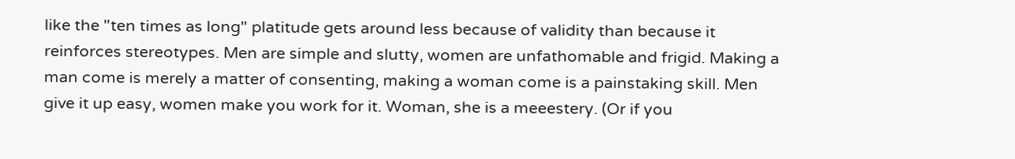like the "ten times as long" platitude gets around less because of validity than because it reinforces stereotypes. Men are simple and slutty, women are unfathomable and frigid. Making a man come is merely a matter of consenting, making a woman come is a painstaking skill. Men give it up easy, women make you work for it. Woman, she is a meeestery. (Or if you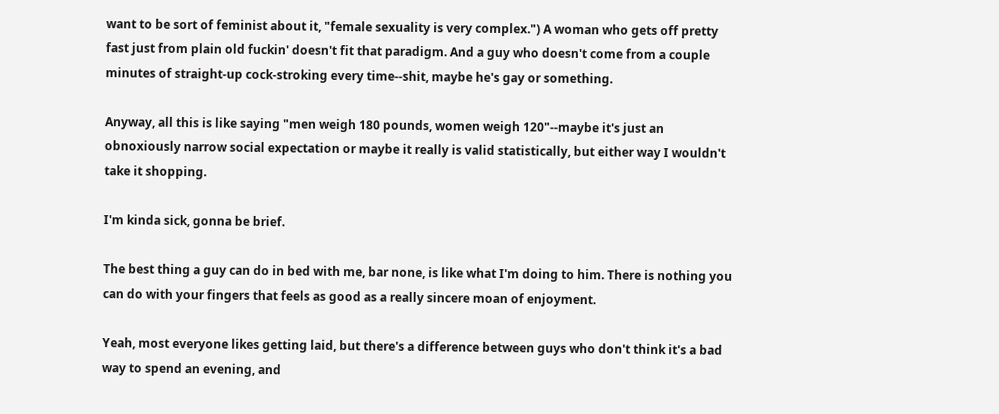want to be sort of feminist about it, "female sexuality is very complex.") A woman who gets off pretty fast just from plain old fuckin' doesn't fit that paradigm. And a guy who doesn't come from a couple minutes of straight-up cock-stroking every time--shit, maybe he's gay or something.

Anyway, all this is like saying "men weigh 180 pounds, women weigh 120"--maybe it's just an obnoxiously narrow social expectation or maybe it really is valid statistically, but either way I wouldn't take it shopping.

I'm kinda sick, gonna be brief.

The best thing a guy can do in bed with me, bar none, is like what I'm doing to him. There is nothing you can do with your fingers that feels as good as a really sincere moan of enjoyment.

Yeah, most everyone likes getting laid, but there's a difference between guys who don't think it's a bad way to spend an evening, and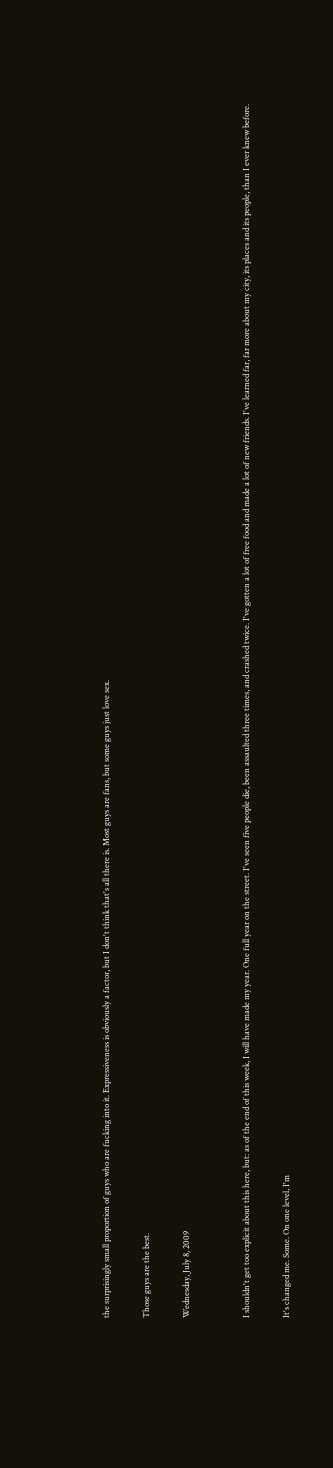the surprisingly small proportion of guys who are fucking into it. Expressiveness is obviously a factor, but I don't think that's all there is. Most guys are fans, but some guys just love sex.

Those guys are the best.

Wednesday, July 8, 2009


I shouldn't get too explicit about this here, but: as of the end of this week, I will have made my year. One full year on the street. I've seen five people die, been assaulted three times, and crashed twice. I've gotten a lot of free food and made a lot of new friends. I've learned far, far more about my city, its places and its people, than I ever knew before.

It's changed me. Some. On one level, I'm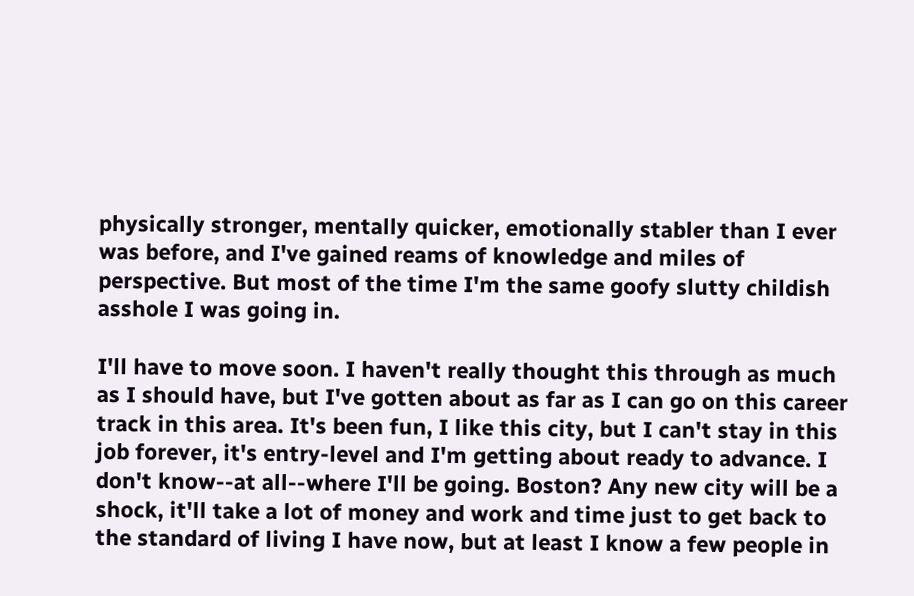physically stronger, mentally quicker, emotionally stabler than I ever was before, and I've gained reams of knowledge and miles of perspective. But most of the time I'm the same goofy slutty childish asshole I was going in.

I'll have to move soon. I haven't really thought this through as much as I should have, but I've gotten about as far as I can go on this career track in this area. It's been fun, I like this city, but I can't stay in this job forever, it's entry-level and I'm getting about ready to advance. I don't know--at all--where I'll be going. Boston? Any new city will be a shock, it'll take a lot of money and work and time just to get back to the standard of living I have now, but at least I know a few people in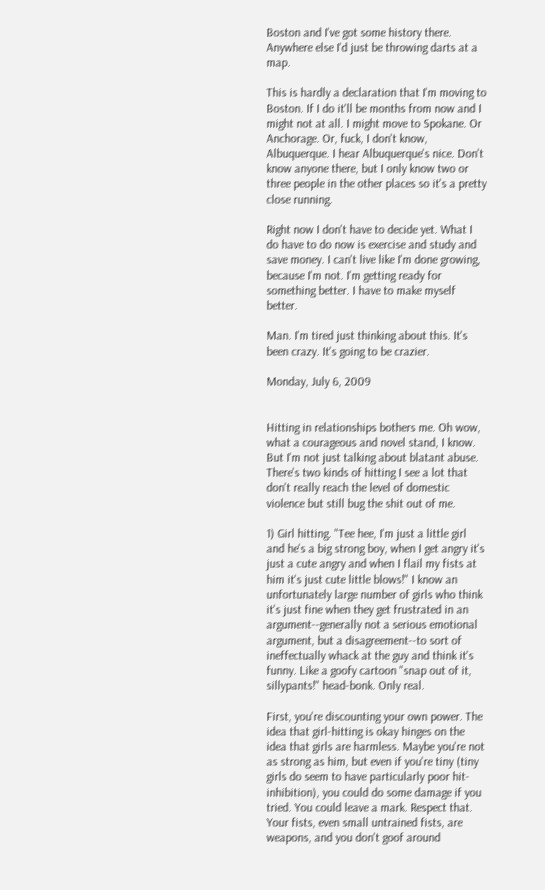Boston and I've got some history there. Anywhere else I'd just be throwing darts at a map.

This is hardly a declaration that I'm moving to Boston. If I do it'll be months from now and I might not at all. I might move to Spokane. Or Anchorage. Or, fuck, I don't know, Albuquerque. I hear Albuquerque's nice. Don't know anyone there, but I only know two or three people in the other places so it's a pretty close running.

Right now I don't have to decide yet. What I do have to do now is exercise and study and save money. I can't live like I'm done growing, because I'm not. I'm getting ready for something better. I have to make myself better.

Man. I'm tired just thinking about this. It's been crazy. It's going to be crazier.

Monday, July 6, 2009


Hitting in relationships bothers me. Oh wow, what a courageous and novel stand, I know. But I'm not just talking about blatant abuse. There's two kinds of hitting I see a lot that don't really reach the level of domestic violence but still bug the shit out of me.

1) Girl hitting. "Tee hee, I'm just a little girl and he's a big strong boy, when I get angry it's just a cute angry and when I flail my fists at him it's just cute little blows!" I know an unfortunately large number of girls who think it's just fine when they get frustrated in an argument--generally not a serious emotional argument, but a disagreement--to sort of ineffectually whack at the guy and think it's funny. Like a goofy cartoon "snap out of it, sillypants!" head-bonk. Only real.

First, you're discounting your own power. The idea that girl-hitting is okay hinges on the idea that girls are harmless. Maybe you're not as strong as him, but even if you're tiny (tiny girls do seem to have particularly poor hit-inhibition), you could do some damage if you tried. You could leave a mark. Respect that. Your fists, even small untrained fists, are weapons, and you don't goof around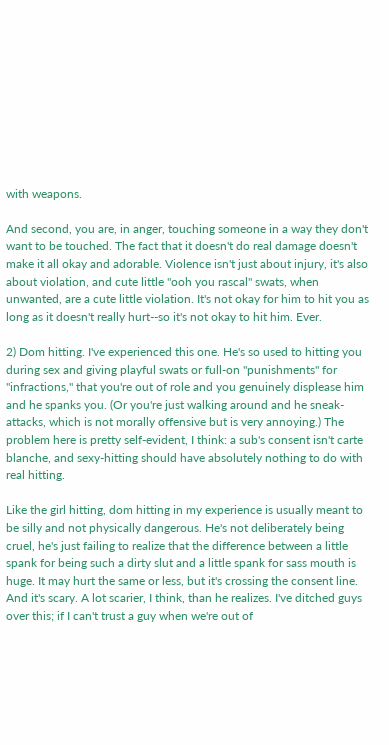with weapons.

And second, you are, in anger, touching someone in a way they don't want to be touched. The fact that it doesn't do real damage doesn't make it all okay and adorable. Violence isn't just about injury, it's also about violation, and cute little "ooh you rascal" swats, when unwanted, are a cute little violation. It's not okay for him to hit you as long as it doesn't really hurt--so it's not okay to hit him. Ever.

2) Dom hitting. I've experienced this one. He's so used to hitting you during sex and giving playful swats or full-on "punishments" for "infractions," that you're out of role and you genuinely displease him and he spanks you. (Or you're just walking around and he sneak-attacks, which is not morally offensive but is very annoying.) The problem here is pretty self-evident, I think: a sub's consent isn't carte blanche, and sexy-hitting should have absolutely nothing to do with real hitting.

Like the girl hitting, dom hitting in my experience is usually meant to be silly and not physically dangerous. He's not deliberately being cruel, he's just failing to realize that the difference between a little spank for being such a dirty slut and a little spank for sass mouth is huge. It may hurt the same or less, but it's crossing the consent line. And it's scary. A lot scarier, I think, than he realizes. I've ditched guys over this; if I can't trust a guy when we're out of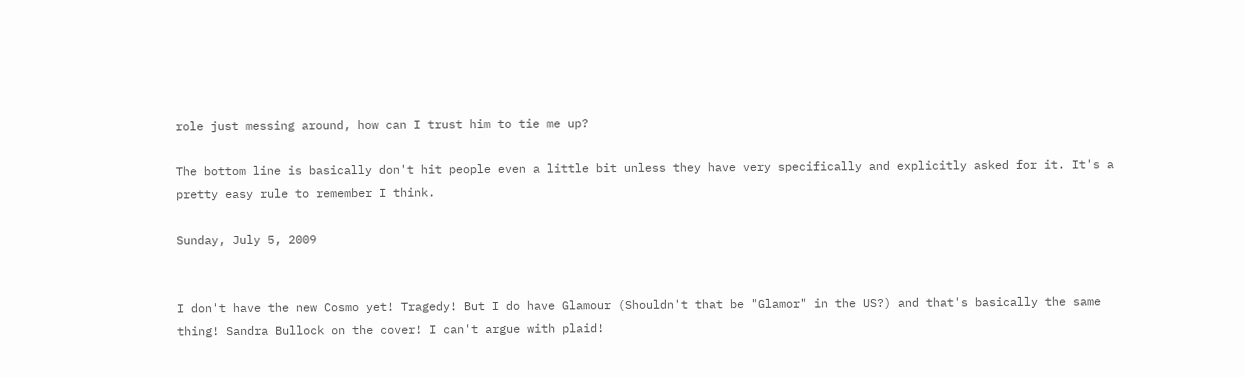role just messing around, how can I trust him to tie me up?

The bottom line is basically don't hit people even a little bit unless they have very specifically and explicitly asked for it. It's a pretty easy rule to remember I think.

Sunday, July 5, 2009


I don't have the new Cosmo yet! Tragedy! But I do have Glamour (Shouldn't that be "Glamor" in the US?) and that's basically the same thing! Sandra Bullock on the cover! I can't argue with plaid!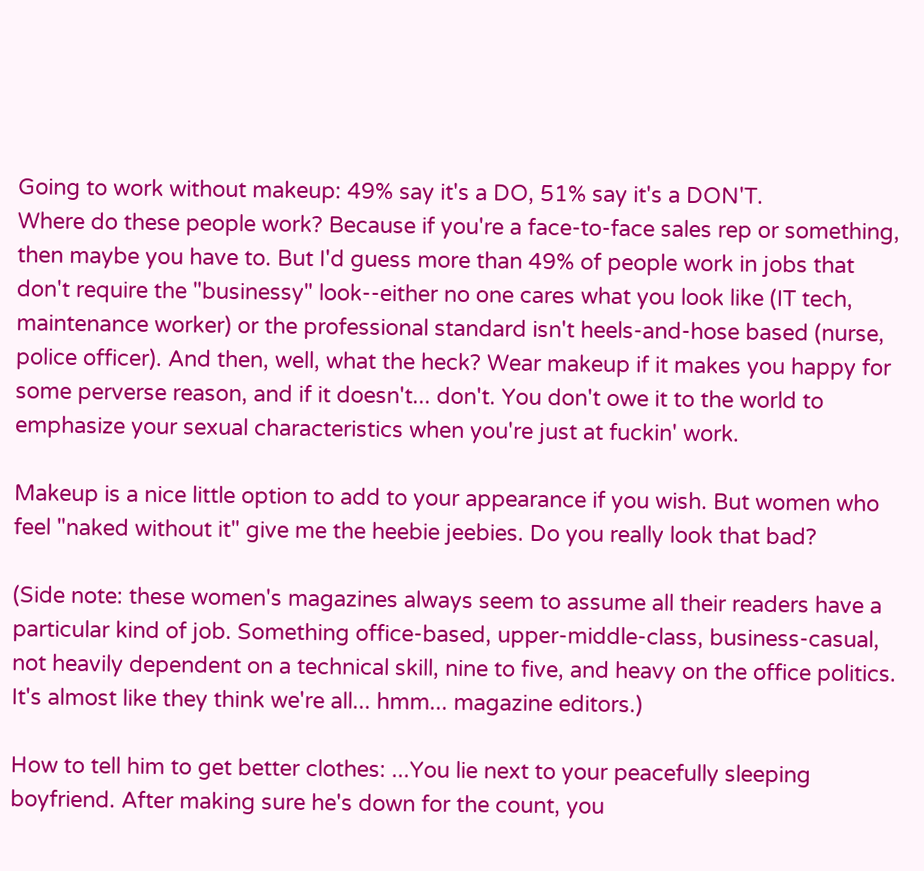Going to work without makeup: 49% say it's a DO, 51% say it's a DON'T.
Where do these people work? Because if you're a face-to-face sales rep or something, then maybe you have to. But I'd guess more than 49% of people work in jobs that don't require the "businessy" look--either no one cares what you look like (IT tech, maintenance worker) or the professional standard isn't heels-and-hose based (nurse, police officer). And then, well, what the heck? Wear makeup if it makes you happy for some perverse reason, and if it doesn't... don't. You don't owe it to the world to emphasize your sexual characteristics when you're just at fuckin' work.

Makeup is a nice little option to add to your appearance if you wish. But women who feel "naked without it" give me the heebie jeebies. Do you really look that bad?

(Side note: these women's magazines always seem to assume all their readers have a particular kind of job. Something office-based, upper-middle-class, business-casual, not heavily dependent on a technical skill, nine to five, and heavy on the office politics. It's almost like they think we're all... hmm... magazine editors.)

How to tell him to get better clothes: ...You lie next to your peacefully sleeping boyfriend. After making sure he's down for the count, you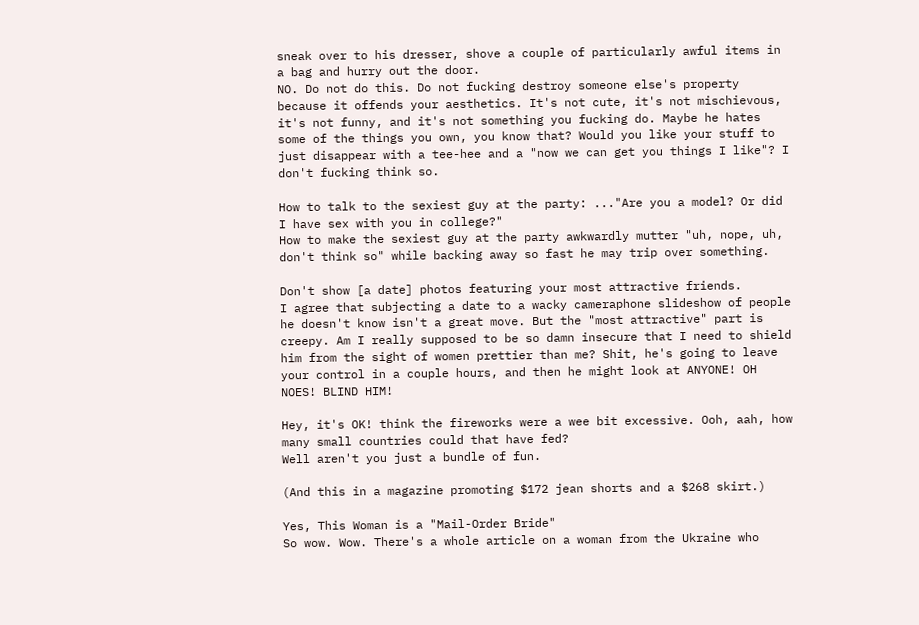sneak over to his dresser, shove a couple of particularly awful items in a bag and hurry out the door.
NO. Do not do this. Do not fucking destroy someone else's property because it offends your aesthetics. It's not cute, it's not mischievous, it's not funny, and it's not something you fucking do. Maybe he hates some of the things you own, you know that? Would you like your stuff to just disappear with a tee-hee and a "now we can get you things I like"? I don't fucking think so.

How to talk to the sexiest guy at the party: ..."Are you a model? Or did I have sex with you in college?"
How to make the sexiest guy at the party awkwardly mutter "uh, nope, uh, don't think so" while backing away so fast he may trip over something.

Don't show [a date] photos featuring your most attractive friends.
I agree that subjecting a date to a wacky cameraphone slideshow of people he doesn't know isn't a great move. But the "most attractive" part is creepy. Am I really supposed to be so damn insecure that I need to shield him from the sight of women prettier than me? Shit, he's going to leave your control in a couple hours, and then he might look at ANYONE! OH NOES! BLIND HIM!

Hey, it's OK! think the fireworks were a wee bit excessive. Ooh, aah, how many small countries could that have fed?
Well aren't you just a bundle of fun.

(And this in a magazine promoting $172 jean shorts and a $268 skirt.)

Yes, This Woman is a "Mail-Order Bride"
So wow. Wow. There's a whole article on a woman from the Ukraine who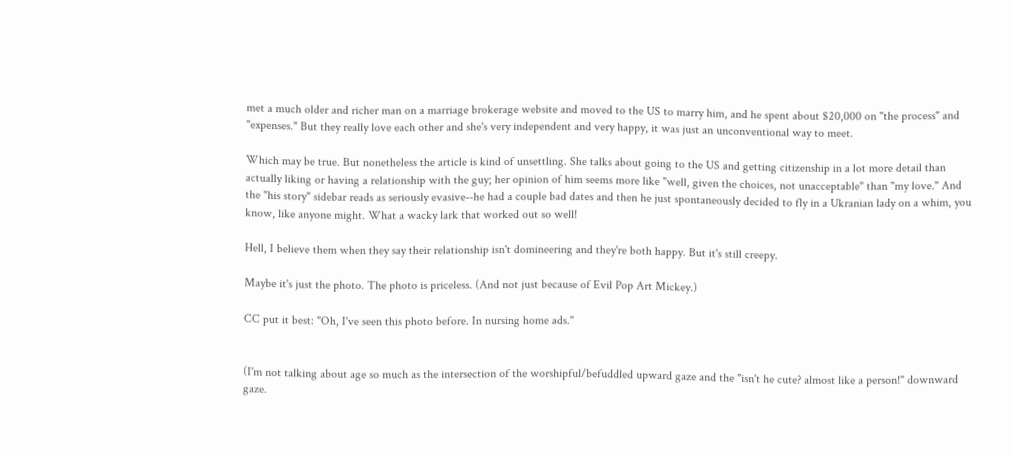met a much older and richer man on a marriage brokerage website and moved to the US to marry him, and he spent about $20,000 on "the process" and "expenses." But they really love each other and she's very independent and very happy, it was just an unconventional way to meet.

Which may be true. But nonetheless the article is kind of unsettling. She talks about going to the US and getting citizenship in a lot more detail than actually liking or having a relationship with the guy; her opinion of him seems more like "well, given the choices, not unacceptable" than "my love." And the "his story" sidebar reads as seriously evasive--he had a couple bad dates and then he just spontaneously decided to fly in a Ukranian lady on a whim, you know, like anyone might. What a wacky lark that worked out so well!

Hell, I believe them when they say their relationship isn't domineering and they're both happy. But it's still creepy.

Maybe it's just the photo. The photo is priceless. (And not just because of Evil Pop Art Mickey.)

CC put it best: "Oh, I've seen this photo before. In nursing home ads."


(I'm not talking about age so much as the intersection of the worshipful/befuddled upward gaze and the "isn't he cute? almost like a person!" downward gaze.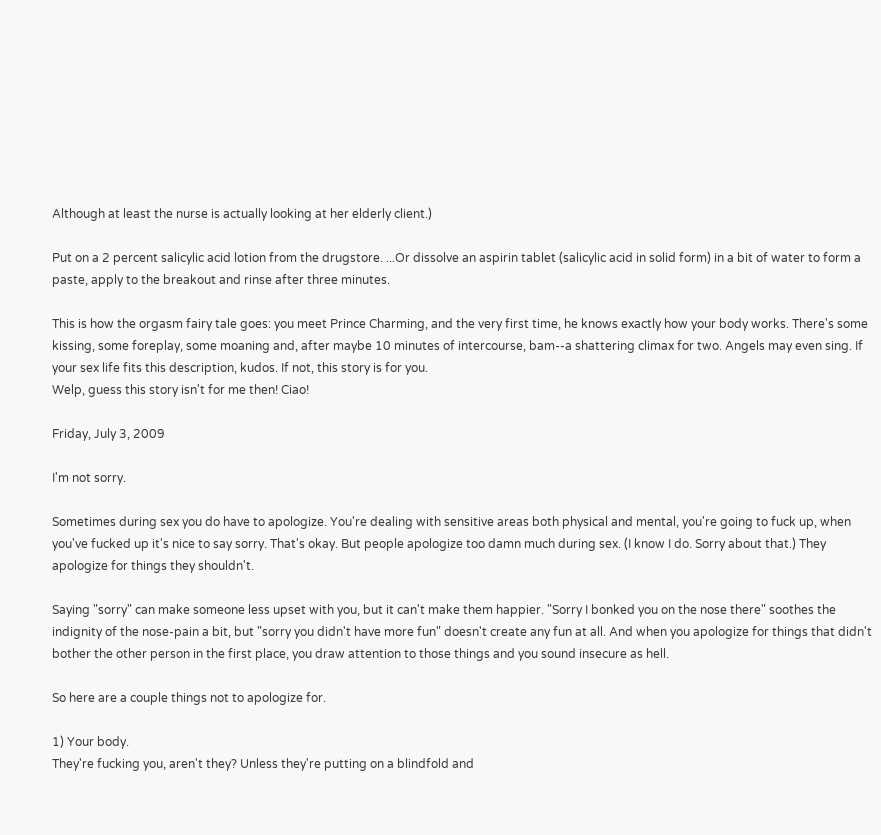Although at least the nurse is actually looking at her elderly client.)

Put on a 2 percent salicylic acid lotion from the drugstore. ...Or dissolve an aspirin tablet (salicylic acid in solid form) in a bit of water to form a paste, apply to the breakout and rinse after three minutes.

This is how the orgasm fairy tale goes: you meet Prince Charming, and the very first time, he knows exactly how your body works. There's some kissing, some foreplay, some moaning and, after maybe 10 minutes of intercourse, bam--a shattering climax for two. Angels may even sing. If your sex life fits this description, kudos. If not, this story is for you.
Welp, guess this story isn't for me then! Ciao!

Friday, July 3, 2009

I'm not sorry.

Sometimes during sex you do have to apologize. You're dealing with sensitive areas both physical and mental, you're going to fuck up, when you've fucked up it's nice to say sorry. That's okay. But people apologize too damn much during sex. (I know I do. Sorry about that.) They apologize for things they shouldn't.

Saying "sorry" can make someone less upset with you, but it can't make them happier. "Sorry I bonked you on the nose there" soothes the indignity of the nose-pain a bit, but "sorry you didn't have more fun" doesn't create any fun at all. And when you apologize for things that didn't bother the other person in the first place, you draw attention to those things and you sound insecure as hell.

So here are a couple things not to apologize for.

1) Your body.
They're fucking you, aren't they? Unless they're putting on a blindfold and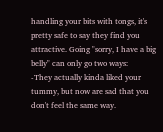handling your bits with tongs, it's pretty safe to say they find you attractive. Going "sorry, I have a big belly" can only go two ways:
-They actually kinda liked your tummy, but now are sad that you don't feel the same way.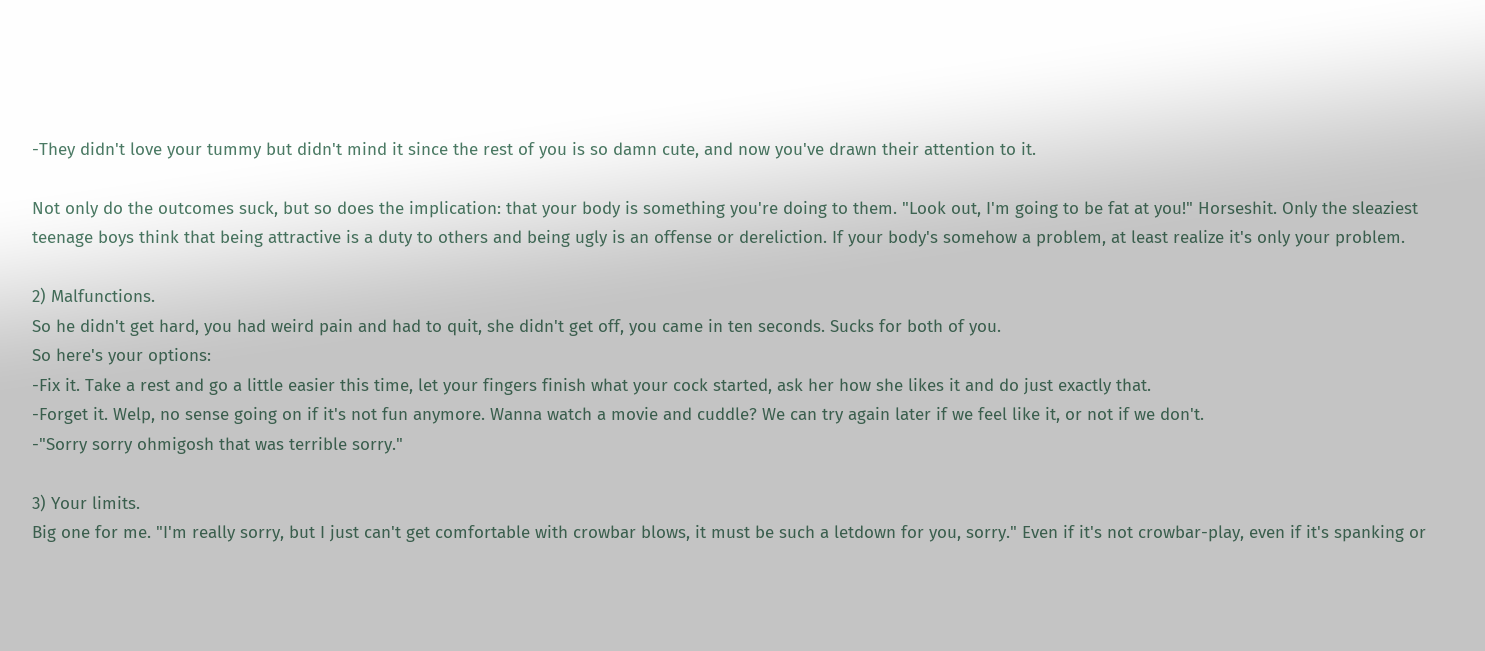-They didn't love your tummy but didn't mind it since the rest of you is so damn cute, and now you've drawn their attention to it.

Not only do the outcomes suck, but so does the implication: that your body is something you're doing to them. "Look out, I'm going to be fat at you!" Horseshit. Only the sleaziest teenage boys think that being attractive is a duty to others and being ugly is an offense or dereliction. If your body's somehow a problem, at least realize it's only your problem.

2) Malfunctions.
So he didn't get hard, you had weird pain and had to quit, she didn't get off, you came in ten seconds. Sucks for both of you.
So here's your options:
-Fix it. Take a rest and go a little easier this time, let your fingers finish what your cock started, ask her how she likes it and do just exactly that.
-Forget it. Welp, no sense going on if it's not fun anymore. Wanna watch a movie and cuddle? We can try again later if we feel like it, or not if we don't.
-"Sorry sorry ohmigosh that was terrible sorry."

3) Your limits.
Big one for me. "I'm really sorry, but I just can't get comfortable with crowbar blows, it must be such a letdown for you, sorry." Even if it's not crowbar-play, even if it's spanking or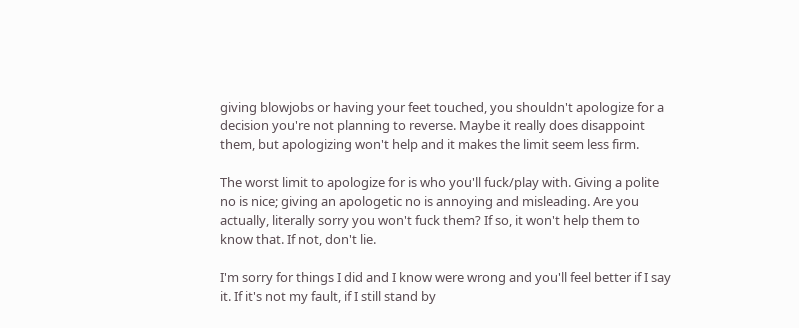giving blowjobs or having your feet touched, you shouldn't apologize for a decision you're not planning to reverse. Maybe it really does disappoint them, but apologizing won't help and it makes the limit seem less firm.

The worst limit to apologize for is who you'll fuck/play with. Giving a polite no is nice; giving an apologetic no is annoying and misleading. Are you actually, literally sorry you won't fuck them? If so, it won't help them to know that. If not, don't lie.

I'm sorry for things I did and I know were wrong and you'll feel better if I say it. If it's not my fault, if I still stand by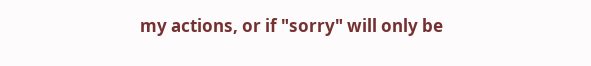my actions, or if "sorry" will only be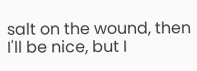salt on the wound, then I'll be nice, but I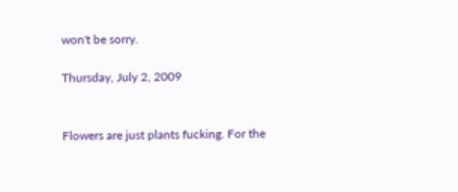won't be sorry.

Thursday, July 2, 2009


Flowers are just plants fucking. For the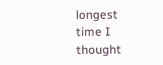longest time I thought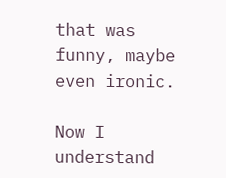that was funny, maybe even ironic.

Now I understand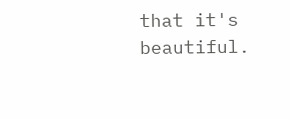that it's beautiful.